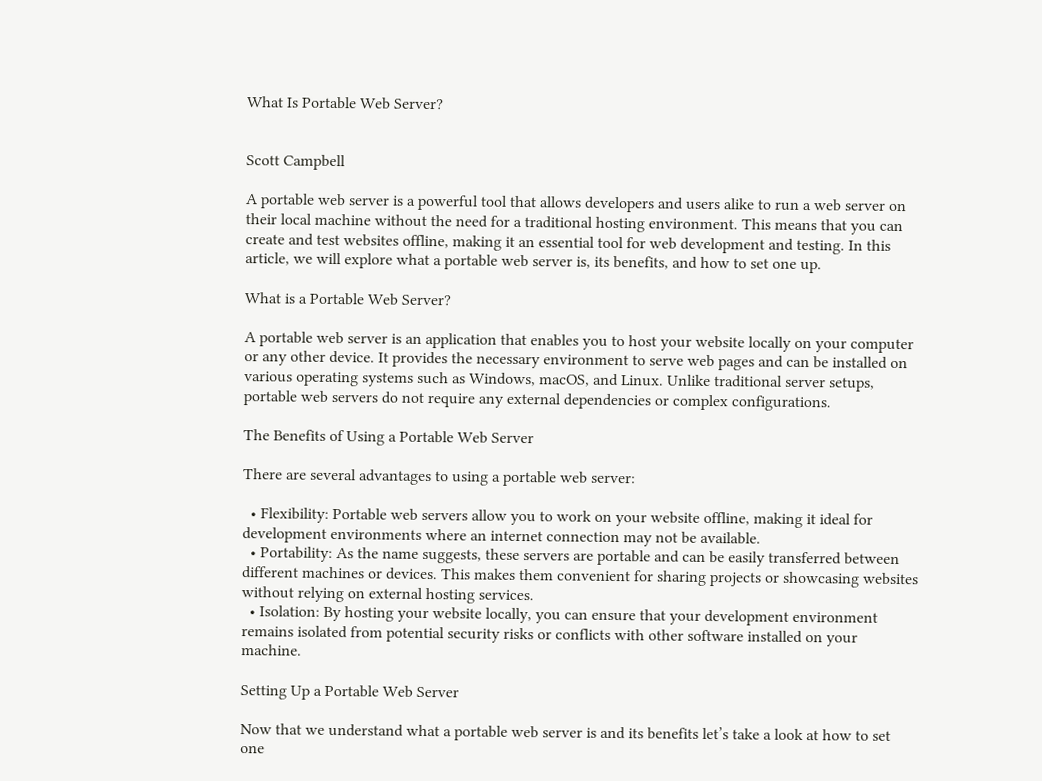What Is Portable Web Server?


Scott Campbell

A portable web server is a powerful tool that allows developers and users alike to run a web server on their local machine without the need for a traditional hosting environment. This means that you can create and test websites offline, making it an essential tool for web development and testing. In this article, we will explore what a portable web server is, its benefits, and how to set one up.

What is a Portable Web Server?

A portable web server is an application that enables you to host your website locally on your computer or any other device. It provides the necessary environment to serve web pages and can be installed on various operating systems such as Windows, macOS, and Linux. Unlike traditional server setups, portable web servers do not require any external dependencies or complex configurations.

The Benefits of Using a Portable Web Server

There are several advantages to using a portable web server:

  • Flexibility: Portable web servers allow you to work on your website offline, making it ideal for development environments where an internet connection may not be available.
  • Portability: As the name suggests, these servers are portable and can be easily transferred between different machines or devices. This makes them convenient for sharing projects or showcasing websites without relying on external hosting services.
  • Isolation: By hosting your website locally, you can ensure that your development environment remains isolated from potential security risks or conflicts with other software installed on your machine.

Setting Up a Portable Web Server

Now that we understand what a portable web server is and its benefits let’s take a look at how to set one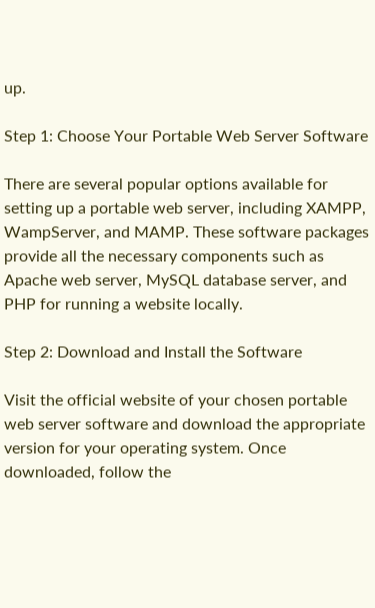up.

Step 1: Choose Your Portable Web Server Software

There are several popular options available for setting up a portable web server, including XAMPP, WampServer, and MAMP. These software packages provide all the necessary components such as Apache web server, MySQL database server, and PHP for running a website locally.

Step 2: Download and Install the Software

Visit the official website of your chosen portable web server software and download the appropriate version for your operating system. Once downloaded, follow the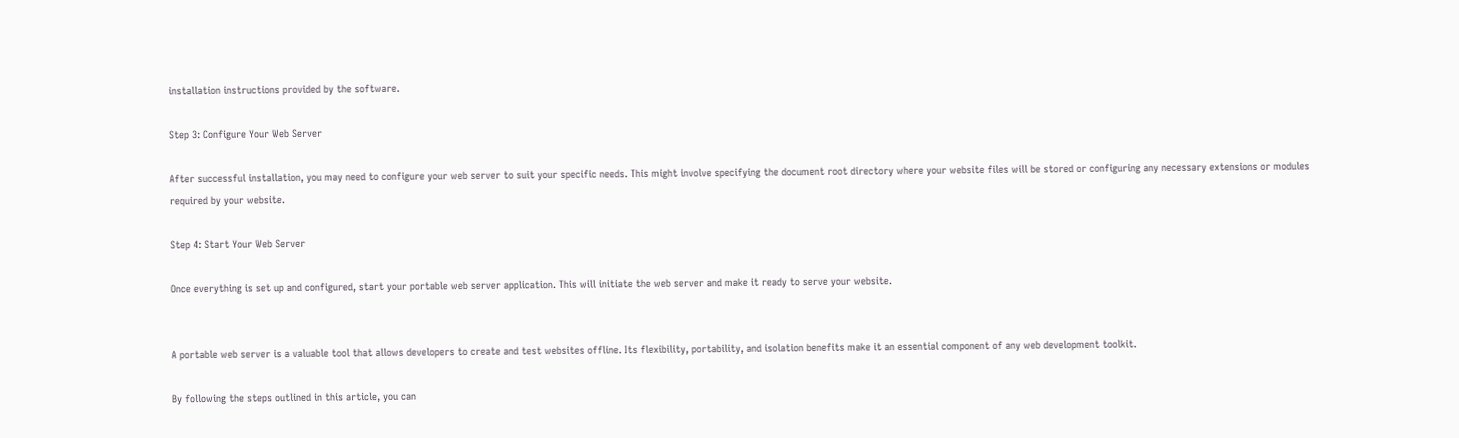installation instructions provided by the software.

Step 3: Configure Your Web Server

After successful installation, you may need to configure your web server to suit your specific needs. This might involve specifying the document root directory where your website files will be stored or configuring any necessary extensions or modules required by your website.

Step 4: Start Your Web Server

Once everything is set up and configured, start your portable web server application. This will initiate the web server and make it ready to serve your website.


A portable web server is a valuable tool that allows developers to create and test websites offline. Its flexibility, portability, and isolation benefits make it an essential component of any web development toolkit.

By following the steps outlined in this article, you can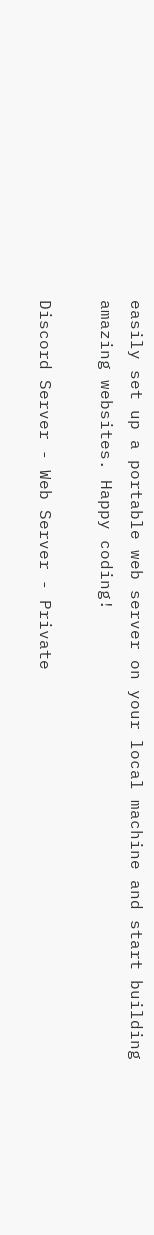easily set up a portable web server on your local machine and start building amazing websites. Happy coding!

Discord Server - Web Server - Private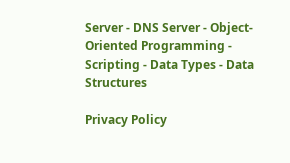Server - DNS Server - Object-Oriented Programming - Scripting - Data Types - Data Structures

Privacy Policy